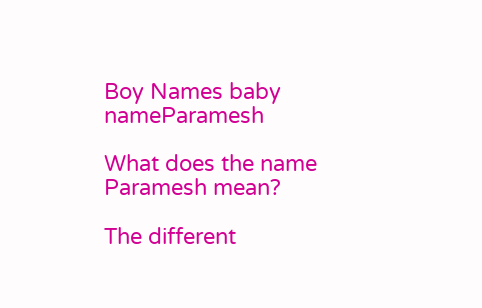Boy Names baby nameParamesh

What does the name Paramesh mean?

The different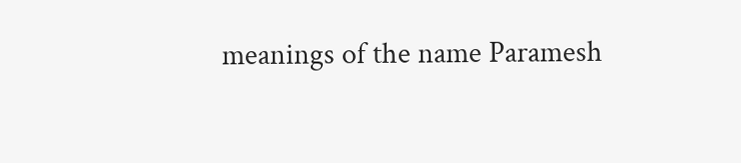meanings of the name Paramesh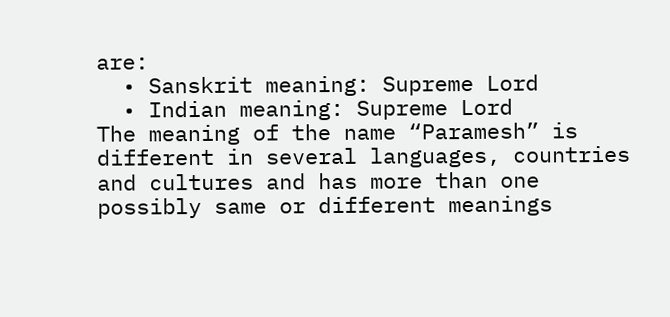are:
  • Sanskrit meaning: Supreme Lord
  • Indian meaning: Supreme Lord
The meaning of the name “Paramesh” is different in several languages, countries and cultures and has more than one possibly same or different meanings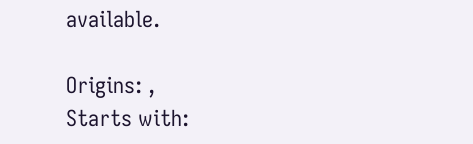available.

Origins: ,
Starts with: